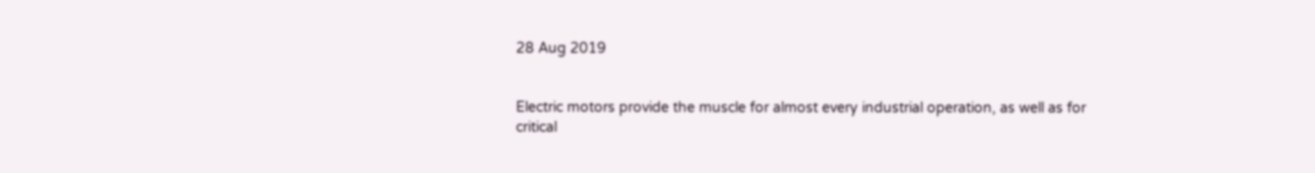28 Aug 2019


Electric motors provide the muscle for almost every industrial operation, as well as for
critical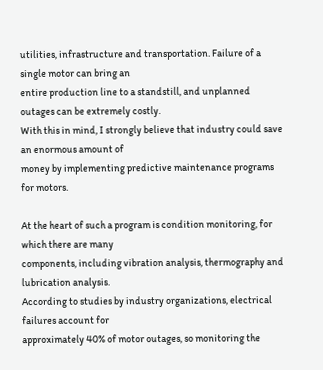utilities, infrastructure and transportation. Failure of a single motor can bring an
entire production line to a standstill, and unplanned outages can be extremely costly.
With this in mind, I strongly believe that industry could save an enormous amount of
money by implementing predictive maintenance programs for motors.

At the heart of such a program is condition monitoring, for which there are many
components, including vibration analysis, thermography and lubrication analysis.
According to studies by industry organizations, electrical failures account for
approximately 40% of motor outages, so monitoring the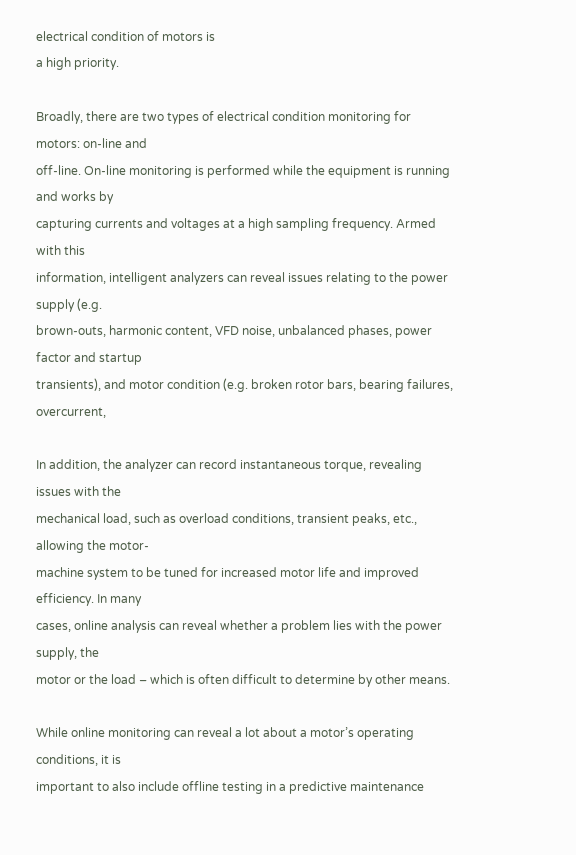electrical condition of motors is
a high priority.

Broadly, there are two types of electrical condition monitoring for motors: on-line and
off-line. On-line monitoring is performed while the equipment is running and works by
capturing currents and voltages at a high sampling frequency. Armed with this
information, intelligent analyzers can reveal issues relating to the power supply (e.g.
brown-outs, harmonic content, VFD noise, unbalanced phases, power factor and startup
transients), and motor condition (e.g. broken rotor bars, bearing failures, overcurrent,

In addition, the analyzer can record instantaneous torque, revealing issues with the
mechanical load, such as overload conditions, transient peaks, etc., allowing the motor-
machine system to be tuned for increased motor life and improved efficiency. In many
cases, online analysis can reveal whether a problem lies with the power supply, the
motor or the load – which is often difficult to determine by other means.

While online monitoring can reveal a lot about a motor’s operating conditions, it is
important to also include offline testing in a predictive maintenance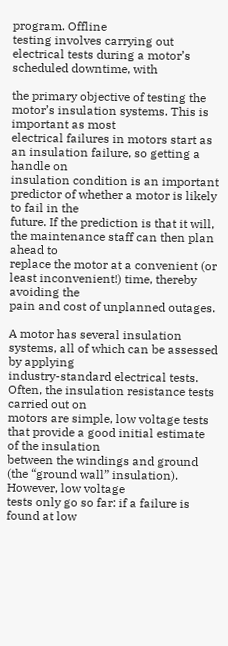program. Offline
testing involves carrying out electrical tests during a motor’s scheduled downtime, with

the primary objective of testing the motor’s insulation systems. This is important as most
electrical failures in motors start as an insulation failure, so getting a handle on
insulation condition is an important predictor of whether a motor is likely to fail in the
future. If the prediction is that it will, the maintenance staff can then plan ahead to
replace the motor at a convenient (or least inconvenient!) time, thereby avoiding the
pain and cost of unplanned outages.

A motor has several insulation systems, all of which can be assessed by applying
industry-standard electrical tests. Often, the insulation resistance tests carried out on
motors are simple, low voltage tests that provide a good initial estimate of the insulation
between the windings and ground (the “ground wall” insulation). However, low voltage
tests only go so far: if a failure is found at low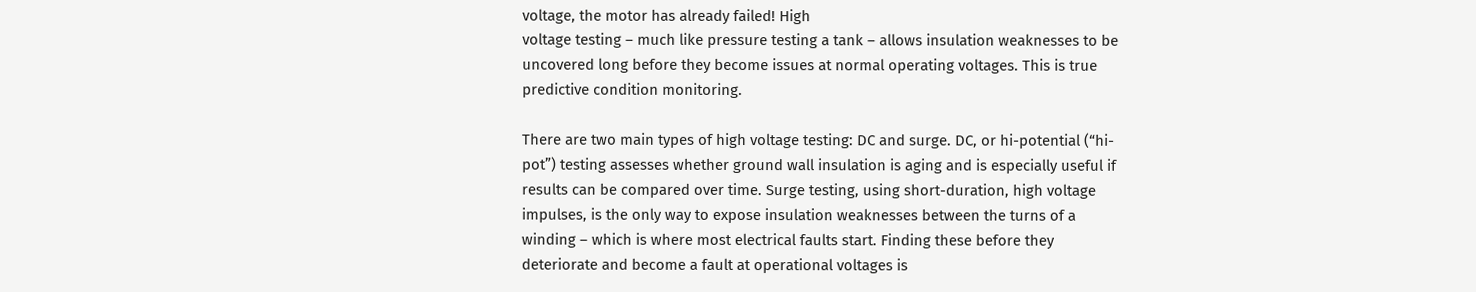voltage, the motor has already failed! High
voltage testing – much like pressure testing a tank – allows insulation weaknesses to be
uncovered long before they become issues at normal operating voltages. This is true
predictive condition monitoring.

There are two main types of high voltage testing: DC and surge. DC, or hi-potential (“hi-
pot”) testing assesses whether ground wall insulation is aging and is especially useful if
results can be compared over time. Surge testing, using short-duration, high voltage
impulses, is the only way to expose insulation weaknesses between the turns of a
winding – which is where most electrical faults start. Finding these before they
deteriorate and become a fault at operational voltages is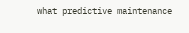what predictive maintenance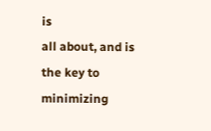is
all about, and is the key to minimizing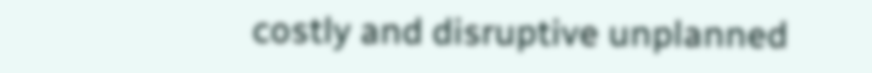costly and disruptive unplanned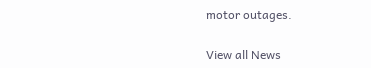motor outages.

View all News